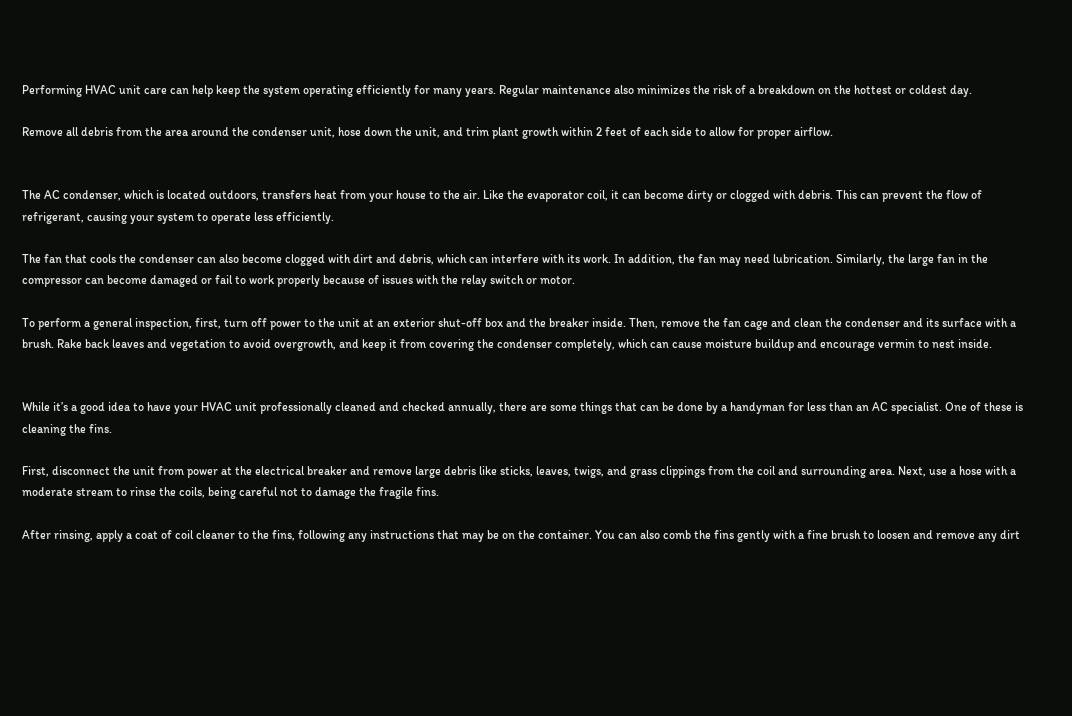Performing HVAC unit care can help keep the system operating efficiently for many years. Regular maintenance also minimizes the risk of a breakdown on the hottest or coldest day.

Remove all debris from the area around the condenser unit, hose down the unit, and trim plant growth within 2 feet of each side to allow for proper airflow.


The AC condenser, which is located outdoors, transfers heat from your house to the air. Like the evaporator coil, it can become dirty or clogged with debris. This can prevent the flow of refrigerant, causing your system to operate less efficiently.

The fan that cools the condenser can also become clogged with dirt and debris, which can interfere with its work. In addition, the fan may need lubrication. Similarly, the large fan in the compressor can become damaged or fail to work properly because of issues with the relay switch or motor.

To perform a general inspection, first, turn off power to the unit at an exterior shut-off box and the breaker inside. Then, remove the fan cage and clean the condenser and its surface with a brush. Rake back leaves and vegetation to avoid overgrowth, and keep it from covering the condenser completely, which can cause moisture buildup and encourage vermin to nest inside.


While it’s a good idea to have your HVAC unit professionally cleaned and checked annually, there are some things that can be done by a handyman for less than an AC specialist. One of these is cleaning the fins.

First, disconnect the unit from power at the electrical breaker and remove large debris like sticks, leaves, twigs, and grass clippings from the coil and surrounding area. Next, use a hose with a moderate stream to rinse the coils, being careful not to damage the fragile fins.

After rinsing, apply a coat of coil cleaner to the fins, following any instructions that may be on the container. You can also comb the fins gently with a fine brush to loosen and remove any dirt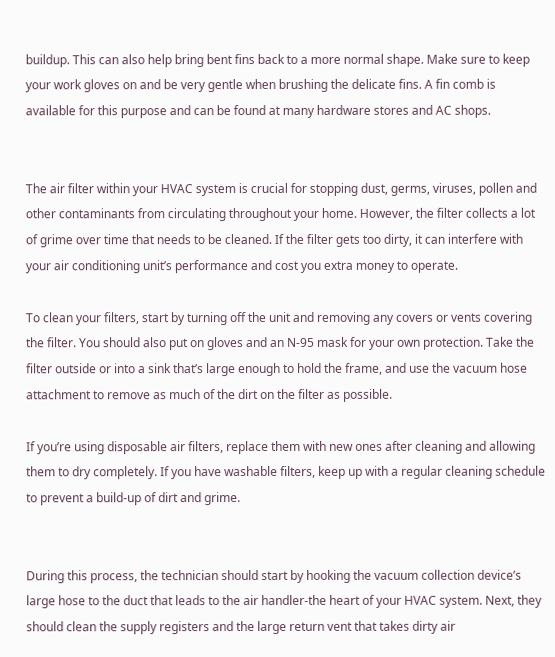buildup. This can also help bring bent fins back to a more normal shape. Make sure to keep your work gloves on and be very gentle when brushing the delicate fins. A fin comb is available for this purpose and can be found at many hardware stores and AC shops.


The air filter within your HVAC system is crucial for stopping dust, germs, viruses, pollen and other contaminants from circulating throughout your home. However, the filter collects a lot of grime over time that needs to be cleaned. If the filter gets too dirty, it can interfere with your air conditioning unit’s performance and cost you extra money to operate.

To clean your filters, start by turning off the unit and removing any covers or vents covering the filter. You should also put on gloves and an N-95 mask for your own protection. Take the filter outside or into a sink that’s large enough to hold the frame, and use the vacuum hose attachment to remove as much of the dirt on the filter as possible.

If you’re using disposable air filters, replace them with new ones after cleaning and allowing them to dry completely. If you have washable filters, keep up with a regular cleaning schedule to prevent a build-up of dirt and grime.


During this process, the technician should start by hooking the vacuum collection device’s large hose to the duct that leads to the air handler-the heart of your HVAC system. Next, they should clean the supply registers and the large return vent that takes dirty air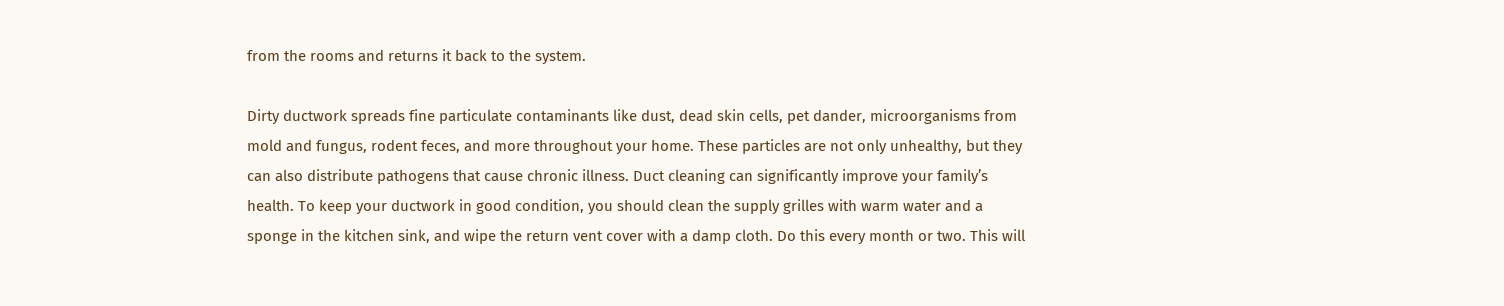from the rooms and returns it back to the system.

Dirty ductwork spreads fine particulate contaminants like dust, dead skin cells, pet dander, microorganisms from mold and fungus, rodent feces, and more throughout your home. These particles are not only unhealthy, but they can also distribute pathogens that cause chronic illness. Duct cleaning can significantly improve your family’s health. To keep your ductwork in good condition, you should clean the supply grilles with warm water and a sponge in the kitchen sink, and wipe the return vent cover with a damp cloth. Do this every month or two. This will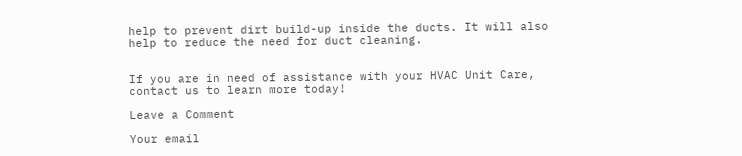help to prevent dirt build-up inside the ducts. It will also help to reduce the need for duct cleaning.


If you are in need of assistance with your HVAC Unit Care, contact us to learn more today!

Leave a Comment

Your email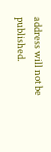address will not be published.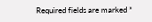Required fields are marked *